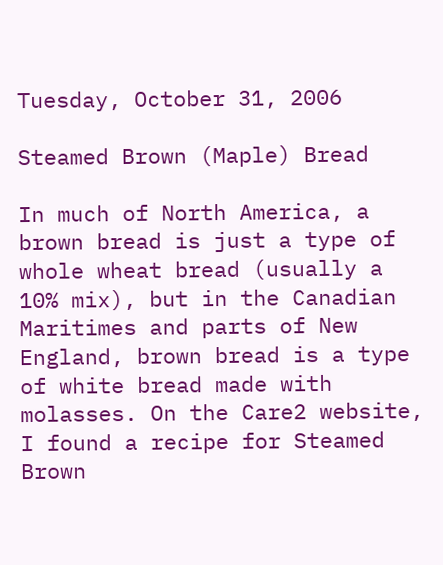Tuesday, October 31, 2006

Steamed Brown (Maple) Bread

In much of North America, a brown bread is just a type of whole wheat bread (usually a 10% mix), but in the Canadian Maritimes and parts of New England, brown bread is a type of white bread made with molasses. On the Care2 website, I found a recipe for Steamed Brown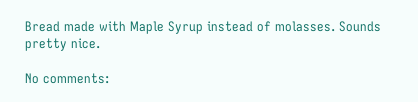Bread made with Maple Syrup instead of molasses. Sounds pretty nice.

No comments: